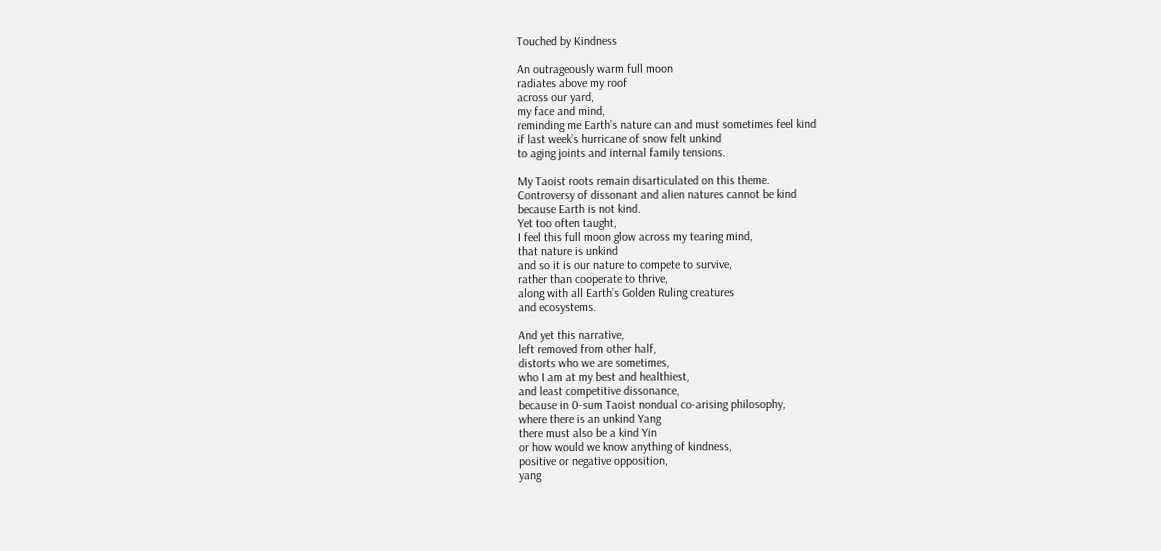Touched by Kindness

An outrageously warm full moon
radiates above my roof
across our yard,
my face and mind,
reminding me Earth’s nature can and must sometimes feel kind
if last week’s hurricane of snow felt unkind
to aging joints and internal family tensions.

My Taoist roots remain disarticulated on this theme.
Controversy of dissonant and alien natures cannot be kind
because Earth is not kind.
Yet too often taught,
I feel this full moon glow across my tearing mind,
that nature is unkind
and so it is our nature to compete to survive,
rather than cooperate to thrive,
along with all Earth’s Golden Ruling creatures
and ecosystems.

And yet this narrative,
left removed from other half,
distorts who we are sometimes,
who I am at my best and healthiest,
and least competitive dissonance,
because in 0-sum Taoist nondual co-arising philosophy,
where there is an unkind Yang
there must also be a kind Yin
or how would we know anything of kindness,
positive or negative opposition,
yang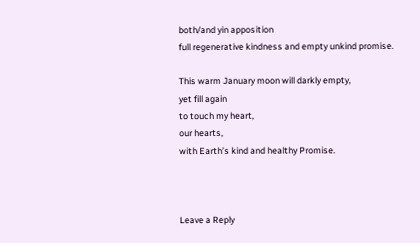both/and yin apposition
full regenerative kindness and empty unkind promise.

This warm January moon will darkly empty,
yet fill again
to touch my heart,
our hearts,
with Earth’s kind and healthy Promise.



Leave a Reply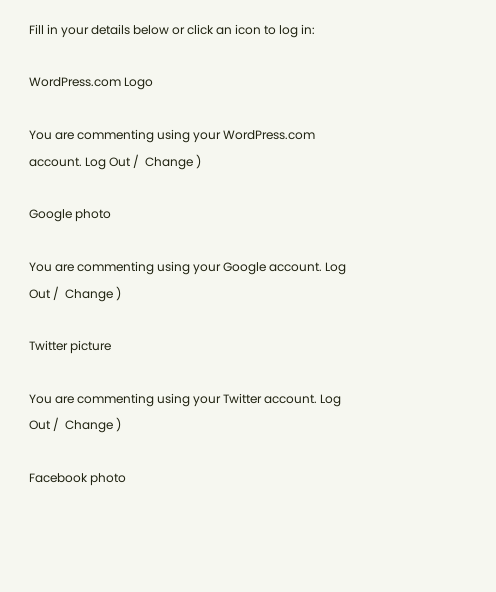Fill in your details below or click an icon to log in:

WordPress.com Logo

You are commenting using your WordPress.com account. Log Out /  Change )

Google photo

You are commenting using your Google account. Log Out /  Change )

Twitter picture

You are commenting using your Twitter account. Log Out /  Change )

Facebook photo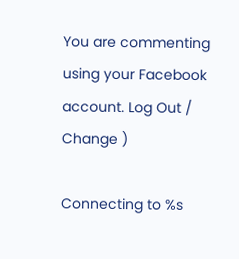You are commenting using your Facebook account. Log Out /  Change )

Connecting to %s